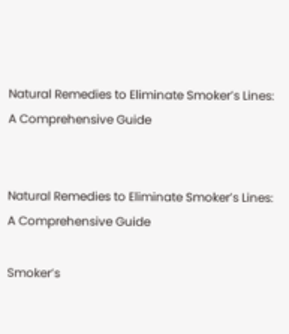Natural Remedies to Eliminate Smoker’s Lines: A Comprehensive Guide


Natural Remedies to Eliminate Smoker’s Lines: A Comprehensive Guide

Smoker’s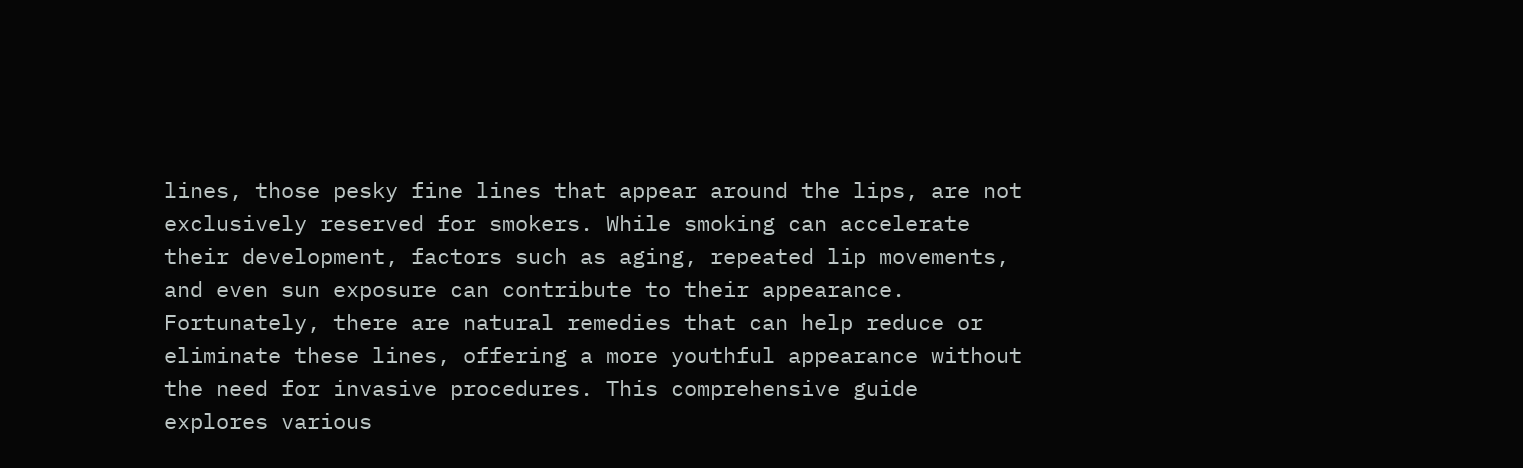lines, those pesky fine lines that appear around the lips, are not exclusively reserved for smokers. While smoking can accelerate their development, factors such as aging, repeated lip movements, and even sun exposure can contribute to their appearance. Fortunately, there are natural remedies that can help reduce or eliminate these lines, offering a more youthful appearance without the need for invasive procedures. This comprehensive guide explores various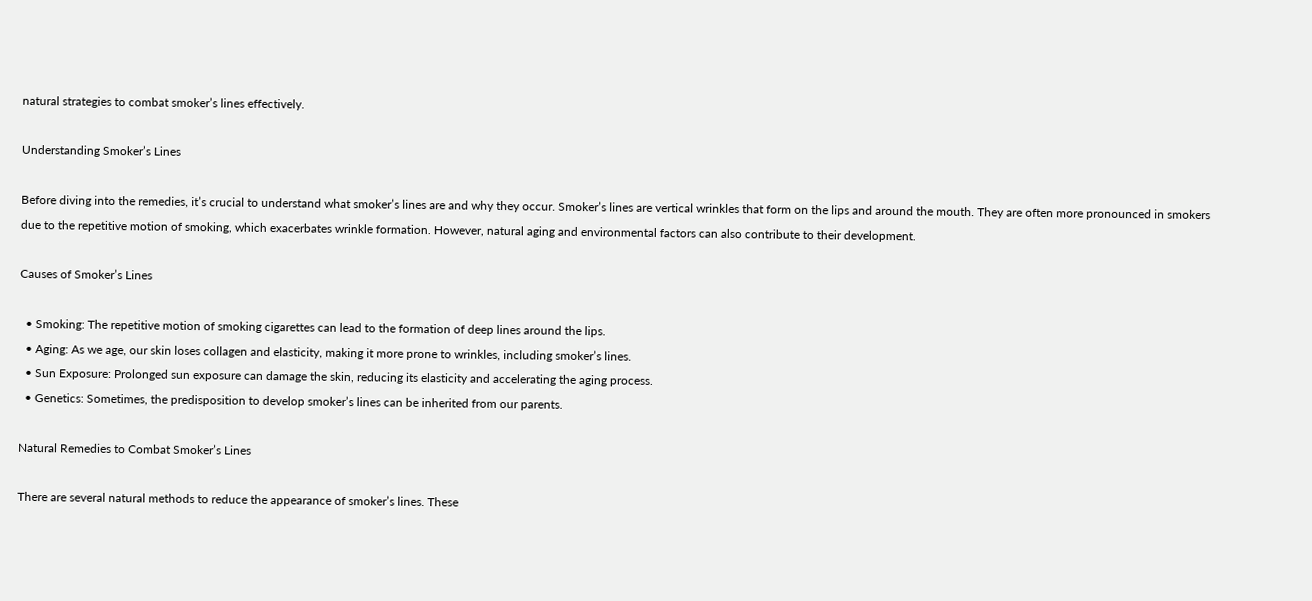natural strategies to combat smoker’s lines effectively.

Understanding Smoker’s Lines

Before diving into the remedies, it’s crucial to understand what smoker’s lines are and why they occur. Smoker’s lines are vertical wrinkles that form on the lips and around the mouth. They are often more pronounced in smokers due to the repetitive motion of smoking, which exacerbates wrinkle formation. However, natural aging and environmental factors can also contribute to their development.

Causes of Smoker’s Lines

  • Smoking: The repetitive motion of smoking cigarettes can lead to the formation of deep lines around the lips.
  • Aging: As we age, our skin loses collagen and elasticity, making it more prone to wrinkles, including smoker’s lines.
  • Sun Exposure: Prolonged sun exposure can damage the skin, reducing its elasticity and accelerating the aging process.
  • Genetics: Sometimes, the predisposition to develop smoker’s lines can be inherited from our parents.

Natural Remedies to Combat Smoker’s Lines

There are several natural methods to reduce the appearance of smoker’s lines. These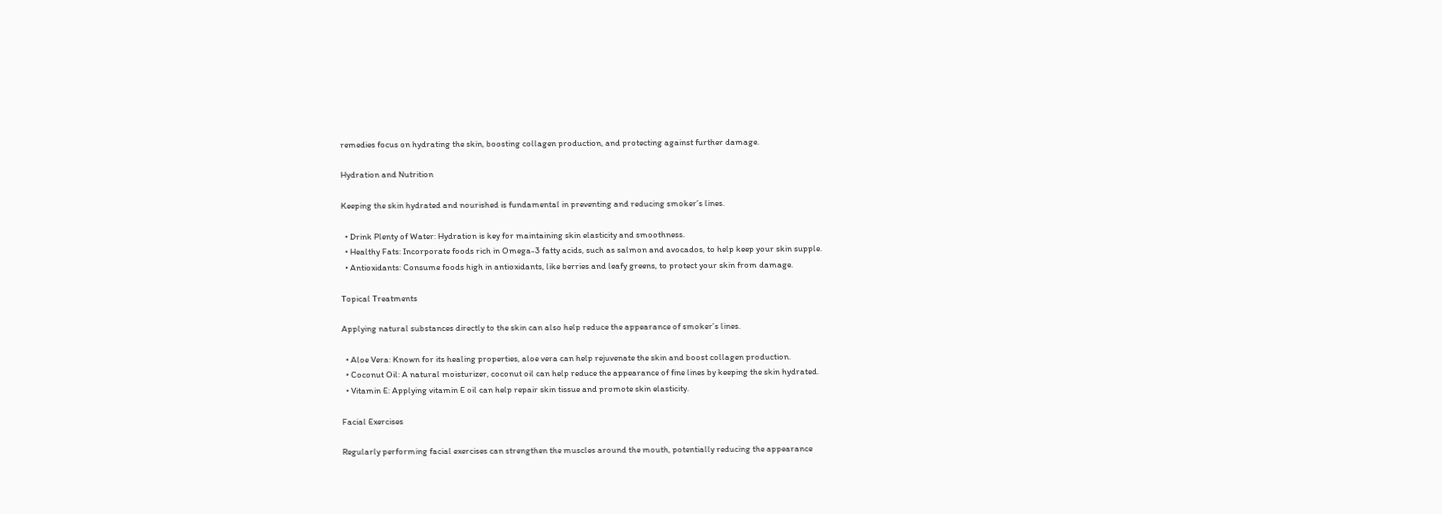remedies focus on hydrating the skin, boosting collagen production, and protecting against further damage.

Hydration and Nutrition

Keeping the skin hydrated and nourished is fundamental in preventing and reducing smoker’s lines.

  • Drink Plenty of Water: Hydration is key for maintaining skin elasticity and smoothness.
  • Healthy Fats: Incorporate foods rich in Omega-3 fatty acids, such as salmon and avocados, to help keep your skin supple.
  • Antioxidants: Consume foods high in antioxidants, like berries and leafy greens, to protect your skin from damage.

Topical Treatments

Applying natural substances directly to the skin can also help reduce the appearance of smoker’s lines.

  • Aloe Vera: Known for its healing properties, aloe vera can help rejuvenate the skin and boost collagen production.
  • Coconut Oil: A natural moisturizer, coconut oil can help reduce the appearance of fine lines by keeping the skin hydrated.
  • Vitamin E: Applying vitamin E oil can help repair skin tissue and promote skin elasticity.

Facial Exercises

Regularly performing facial exercises can strengthen the muscles around the mouth, potentially reducing the appearance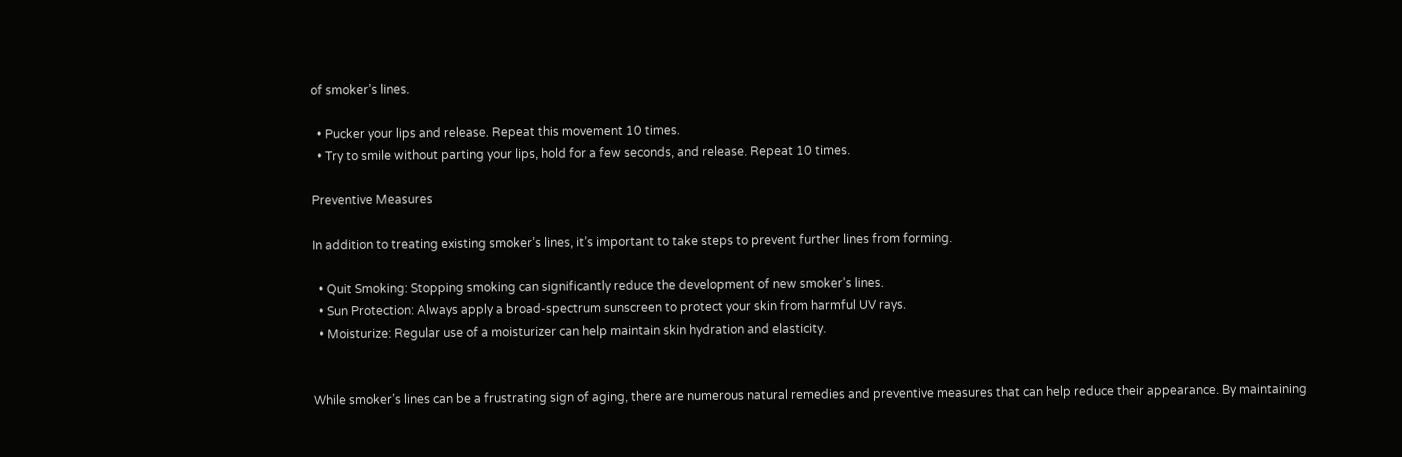of smoker’s lines.

  • Pucker your lips and release. Repeat this movement 10 times.
  • Try to smile without parting your lips, hold for a few seconds, and release. Repeat 10 times.

Preventive Measures

In addition to treating existing smoker’s lines, it’s important to take steps to prevent further lines from forming.

  • Quit Smoking: Stopping smoking can significantly reduce the development of new smoker’s lines.
  • Sun Protection: Always apply a broad-spectrum sunscreen to protect your skin from harmful UV rays.
  • Moisturize: Regular use of a moisturizer can help maintain skin hydration and elasticity.


While smoker’s lines can be a frustrating sign of aging, there are numerous natural remedies and preventive measures that can help reduce their appearance. By maintaining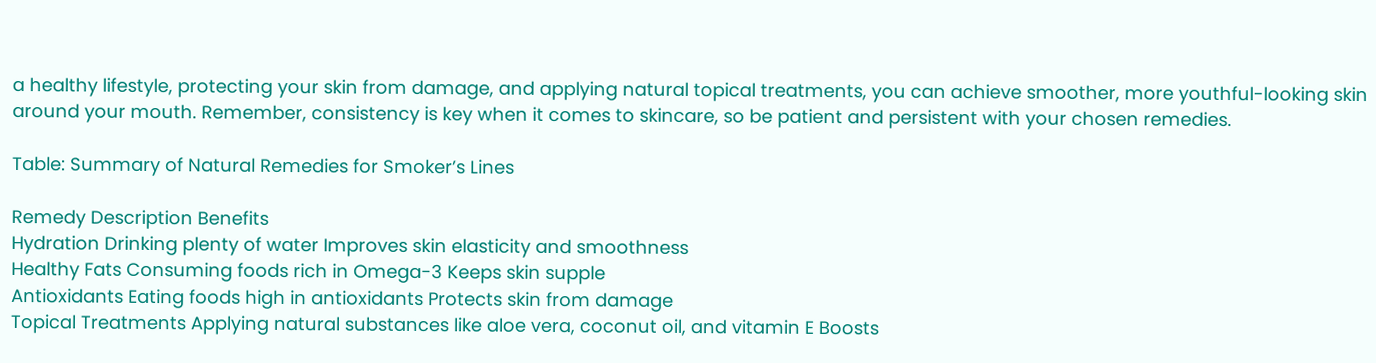a healthy lifestyle, protecting your skin from damage, and applying natural topical treatments, you can achieve smoother, more youthful-looking skin around your mouth. Remember, consistency is key when it comes to skincare, so be patient and persistent with your chosen remedies.

Table: Summary of Natural Remedies for Smoker’s Lines

Remedy Description Benefits
Hydration Drinking plenty of water Improves skin elasticity and smoothness
Healthy Fats Consuming foods rich in Omega-3 Keeps skin supple
Antioxidants Eating foods high in antioxidants Protects skin from damage
Topical Treatments Applying natural substances like aloe vera, coconut oil, and vitamin E Boosts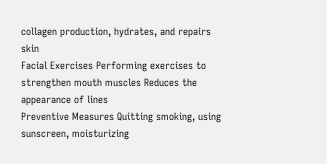collagen production, hydrates, and repairs skin
Facial Exercises Performing exercises to strengthen mouth muscles Reduces the appearance of lines
Preventive Measures Quitting smoking, using sunscreen, moisturizing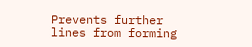Prevents further lines from forming